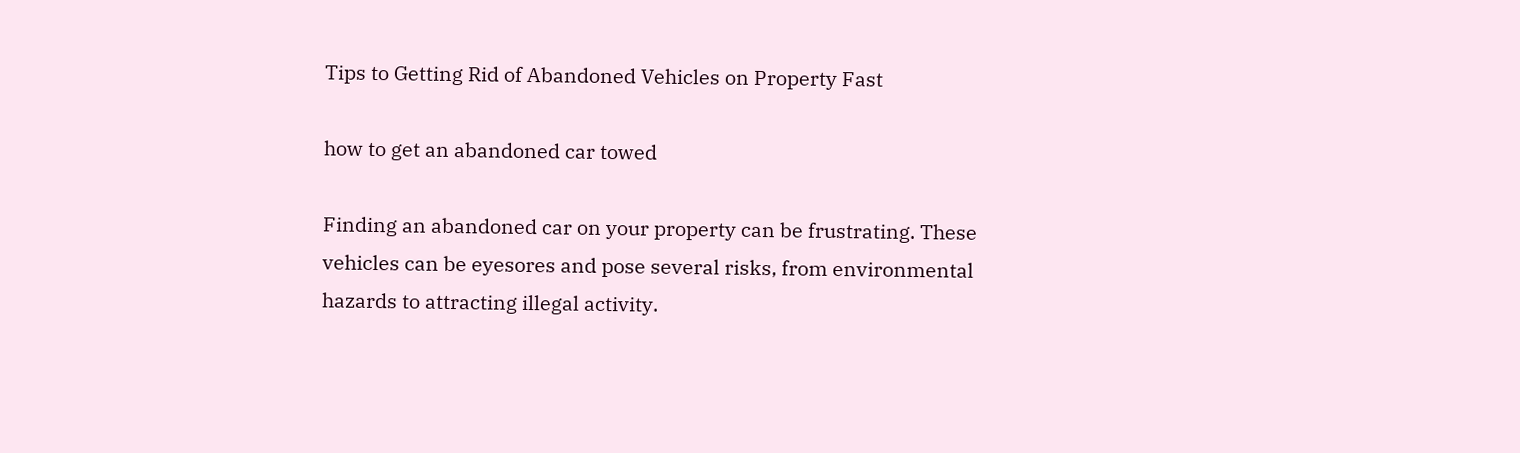Tips to Getting Rid of Abandoned Vehicles on Property Fast

how to get an abandoned car towed

Finding an abandoned car on your property can be frustrating. These vehicles can be eyesores and pose several risks, from environmental hazards to attracting illegal activity.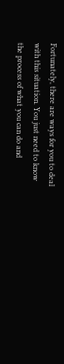Fortunately, there are ways for you to deal with this situation. You just need to know the process of what you can do and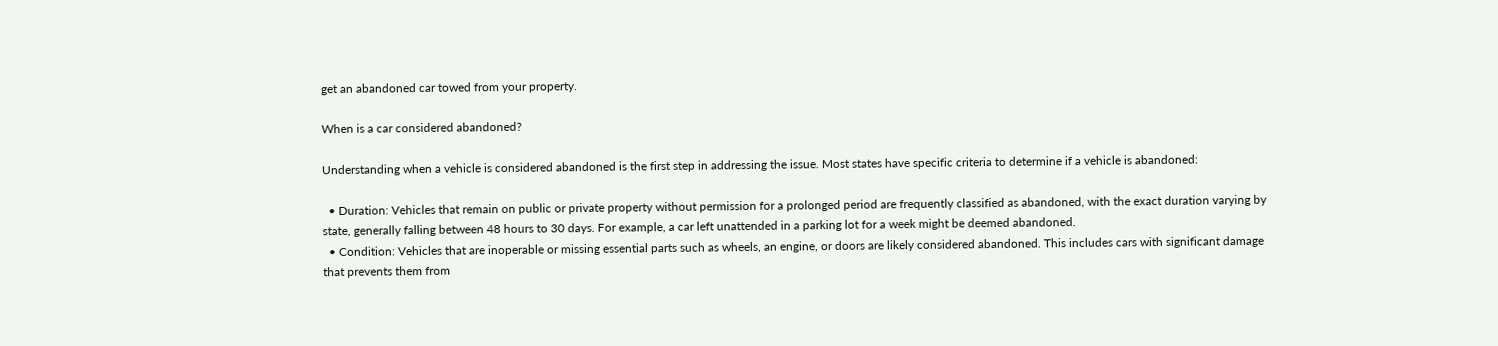get an abandoned car towed from your property.

When is a car considered abandoned?

Understanding when a vehicle is considered abandoned is the first step in addressing the issue. Most states have specific criteria to determine if a vehicle is abandoned:

  • Duration: Vehicles that remain on public or private property without permission for a prolonged period are frequently classified as abandoned, with the exact duration varying by state, generally falling between 48 hours to 30 days. For example, a car left unattended in a parking lot for a week might be deemed abandoned.
  • Condition: Vehicles that are inoperable or missing essential parts such as wheels, an engine, or doors are likely considered abandoned. This includes cars with significant damage that prevents them from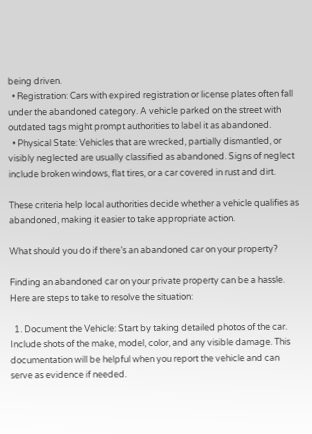being driven.
  • Registration: Cars with expired registration or license plates often fall under the abandoned category. A vehicle parked on the street with outdated tags might prompt authorities to label it as abandoned.
  • Physical State: Vehicles that are wrecked, partially dismantled, or visibly neglected are usually classified as abandoned. Signs of neglect include broken windows, flat tires, or a car covered in rust and dirt.

These criteria help local authorities decide whether a vehicle qualifies as abandoned, making it easier to take appropriate action.

What should you do if there’s an abandoned car on your property?

Finding an abandoned car on your private property can be a hassle. Here are steps to take to resolve the situation:

  1. Document the Vehicle: Start by taking detailed photos of the car. Include shots of the make, model, color, and any visible damage. This documentation will be helpful when you report the vehicle and can serve as evidence if needed.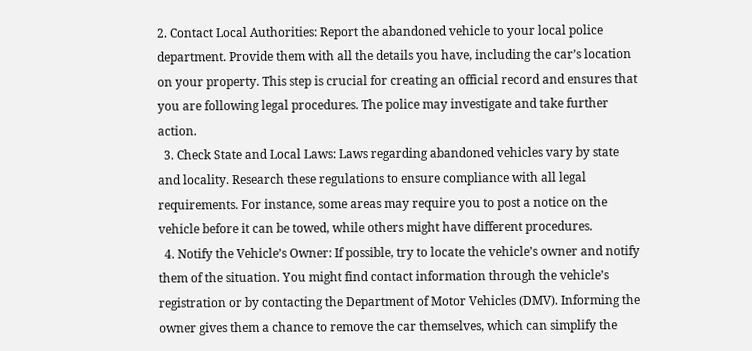2. Contact Local Authorities: Report the abandoned vehicle to your local police department. Provide them with all the details you have, including the car’s location on your property. This step is crucial for creating an official record and ensures that you are following legal procedures. The police may investigate and take further action.
  3. Check State and Local Laws: Laws regarding abandoned vehicles vary by state and locality. Research these regulations to ensure compliance with all legal requirements. For instance, some areas may require you to post a notice on the vehicle before it can be towed, while others might have different procedures.
  4. Notify the Vehicle’s Owner: If possible, try to locate the vehicle’s owner and notify them of the situation. You might find contact information through the vehicle’s registration or by contacting the Department of Motor Vehicles (DMV). Informing the owner gives them a chance to remove the car themselves, which can simplify the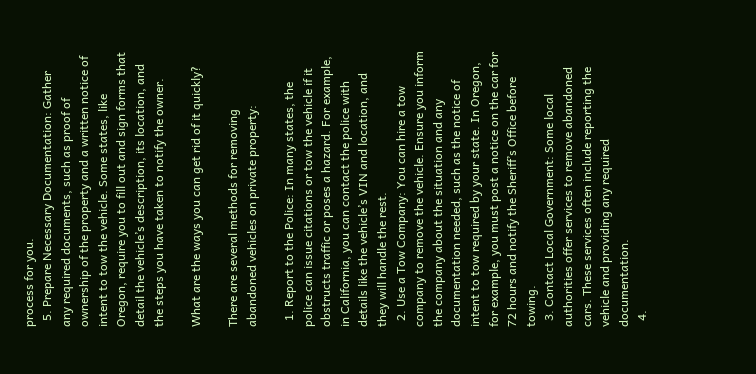process for you.
  5. Prepare Necessary Documentation: Gather any required documents, such as proof of ownership of the property and a written notice of intent to tow the vehicle. Some states, like Oregon, require you to fill out and sign forms that detail the vehicle’s description, its location, and the steps you have taken to notify the owner.

What are the ways you can get rid of it quickly?

There are several methods for removing abandoned vehicles on private property:

  1. Report to the Police: In many states, the police can issue citations or tow the vehicle if it obstructs traffic or poses a hazard. For example, in California, you can contact the police with details like the vehicle’s VIN and location, and they will handle the rest.
  2. Use a Tow Company: You can hire a tow company to remove the vehicle. Ensure you inform the company about the situation and any documentation needed, such as the notice of intent to tow required by your state. In Oregon, for example, you must post a notice on the car for 72 hours and notify the Sheriff’s Office before towing.
  3. Contact Local Government: Some local authorities offer services to remove abandoned cars. These services often include reporting the vehicle and providing any required documentation.
  4.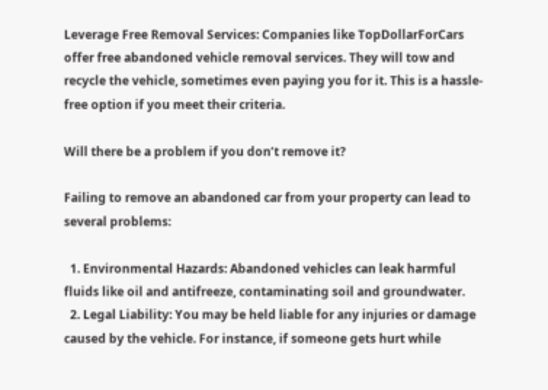Leverage Free Removal Services: Companies like TopDollarForCars offer free abandoned vehicle removal services. They will tow and recycle the vehicle, sometimes even paying you for it. This is a hassle-free option if you meet their criteria.

Will there be a problem if you don’t remove it?

Failing to remove an abandoned car from your property can lead to several problems:

  1. Environmental Hazards: Abandoned vehicles can leak harmful fluids like oil and antifreeze, contaminating soil and groundwater.
  2. Legal Liability: You may be held liable for any injuries or damage caused by the vehicle. For instance, if someone gets hurt while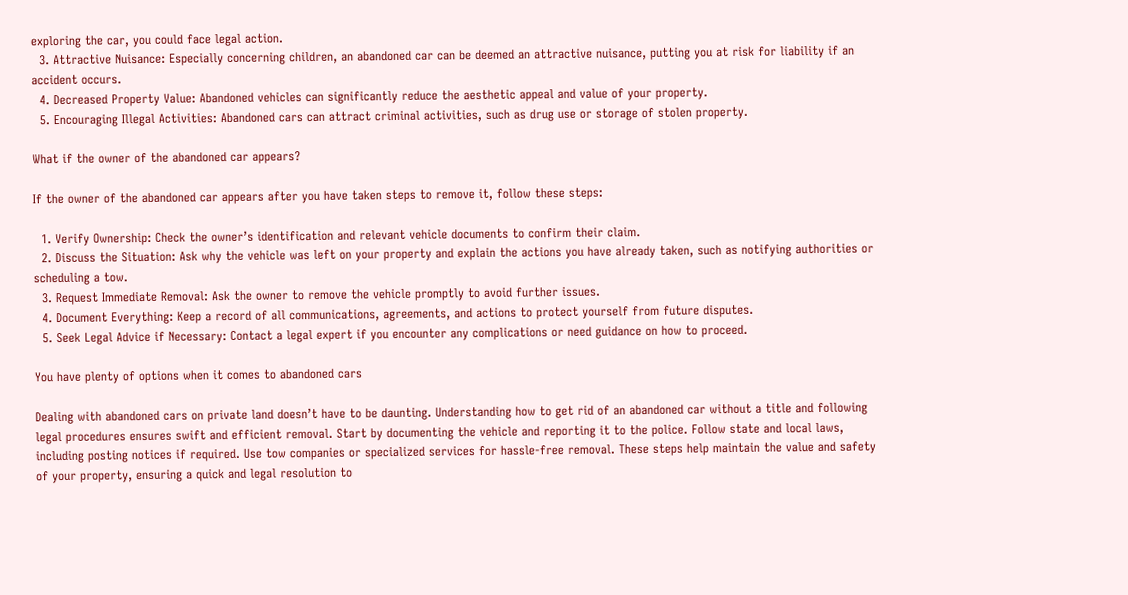exploring the car, you could face legal action.
  3. Attractive Nuisance: Especially concerning children, an abandoned car can be deemed an attractive nuisance, putting you at risk for liability if an accident occurs.
  4. Decreased Property Value: Abandoned vehicles can significantly reduce the aesthetic appeal and value of your property.
  5. Encouraging Illegal Activities: Abandoned cars can attract criminal activities, such as drug use or storage of stolen property.

What if the owner of the abandoned car appears?

If the owner of the abandoned car appears after you have taken steps to remove it, follow these steps:

  1. Verify Ownership: Check the owner’s identification and relevant vehicle documents to confirm their claim.
  2. Discuss the Situation: Ask why the vehicle was left on your property and explain the actions you have already taken, such as notifying authorities or scheduling a tow.
  3. Request Immediate Removal: Ask the owner to remove the vehicle promptly to avoid further issues.
  4. Document Everything: Keep a record of all communications, agreements, and actions to protect yourself from future disputes.
  5. Seek Legal Advice if Necessary: Contact a legal expert if you encounter any complications or need guidance on how to proceed.

You have plenty of options when it comes to abandoned cars

Dealing with abandoned cars on private land doesn’t have to be daunting. Understanding how to get rid of an abandoned car without a title and following legal procedures ensures swift and efficient removal. Start by documenting the vehicle and reporting it to the police. Follow state and local laws, including posting notices if required. Use tow companies or specialized services for hassle-free removal. These steps help maintain the value and safety of your property, ensuring a quick and legal resolution to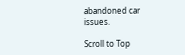abandoned car issues.

Scroll to Top